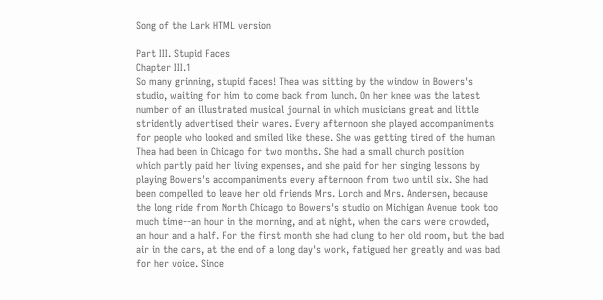Song of the Lark HTML version

Part III. Stupid Faces
Chapter III.1
So many grinning, stupid faces! Thea was sitting by the window in Bowers's
studio, waiting for him to come back from lunch. On her knee was the latest
number of an illustrated musical journal in which musicians great and little
stridently advertised their wares. Every afternoon she played accompaniments
for people who looked and smiled like these. She was getting tired of the human
Thea had been in Chicago for two months. She had a small church position
which partly paid her living expenses, and she paid for her singing lessons by
playing Bowers's accompaniments every afternoon from two until six. She had
been compelled to leave her old friends Mrs. Lorch and Mrs. Andersen, because
the long ride from North Chicago to Bowers's studio on Michigan Avenue took too
much time--an hour in the morning, and at night, when the cars were crowded,
an hour and a half. For the first month she had clung to her old room, but the bad
air in the cars, at the end of a long day's work, fatigued her greatly and was bad
for her voice. Since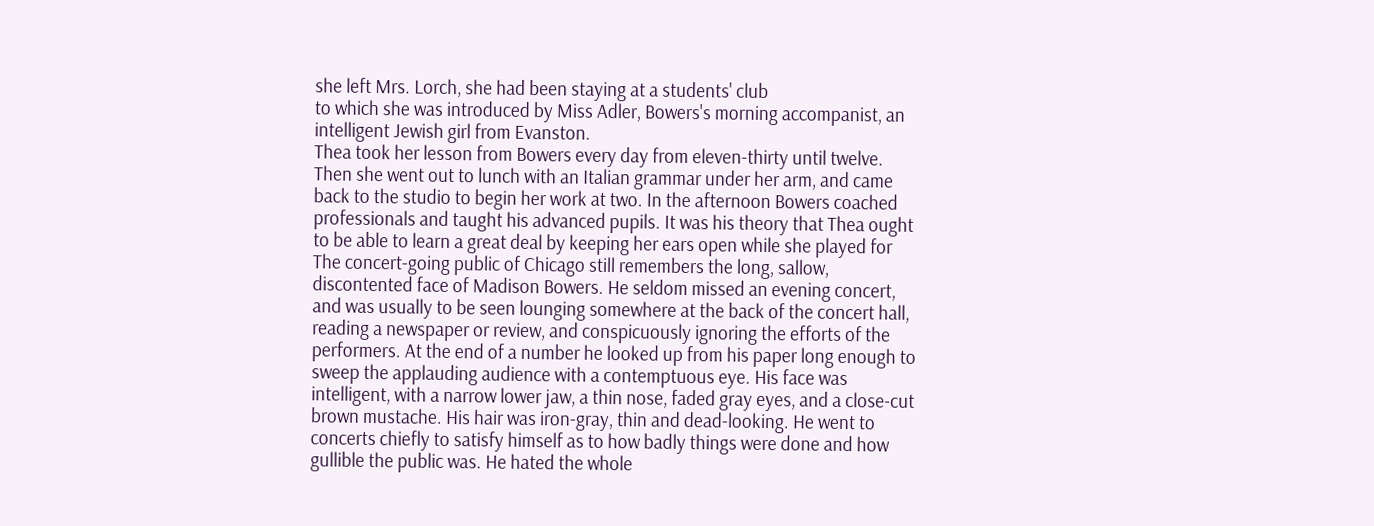she left Mrs. Lorch, she had been staying at a students' club
to which she was introduced by Miss Adler, Bowers's morning accompanist, an
intelligent Jewish girl from Evanston.
Thea took her lesson from Bowers every day from eleven-thirty until twelve.
Then she went out to lunch with an Italian grammar under her arm, and came
back to the studio to begin her work at two. In the afternoon Bowers coached
professionals and taught his advanced pupils. It was his theory that Thea ought
to be able to learn a great deal by keeping her ears open while she played for
The concert-going public of Chicago still remembers the long, sallow,
discontented face of Madison Bowers. He seldom missed an evening concert,
and was usually to be seen lounging somewhere at the back of the concert hall,
reading a newspaper or review, and conspicuously ignoring the efforts of the
performers. At the end of a number he looked up from his paper long enough to
sweep the applauding audience with a contemptuous eye. His face was
intelligent, with a narrow lower jaw, a thin nose, faded gray eyes, and a close-cut
brown mustache. His hair was iron-gray, thin and dead-looking. He went to
concerts chiefly to satisfy himself as to how badly things were done and how
gullible the public was. He hated the whole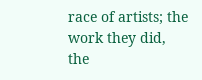race of artists; the work they did, the